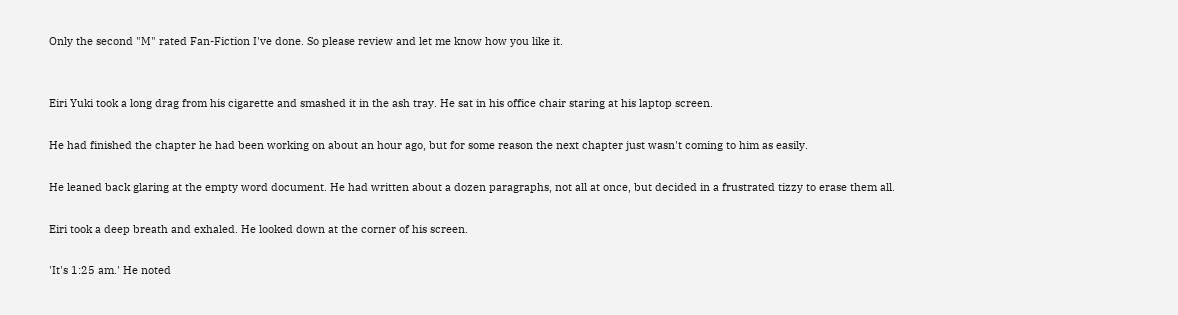Only the second "M" rated Fan-Fiction I've done. So please review and let me know how you like it.


Eiri Yuki took a long drag from his cigarette and smashed it in the ash tray. He sat in his office chair staring at his laptop screen.

He had finished the chapter he had been working on about an hour ago, but for some reason the next chapter just wasn't coming to him as easily.

He leaned back glaring at the empty word document. He had written about a dozen paragraphs, not all at once, but decided in a frustrated tizzy to erase them all.

Eiri took a deep breath and exhaled. He looked down at the corner of his screen.

'It's 1:25 am.' He noted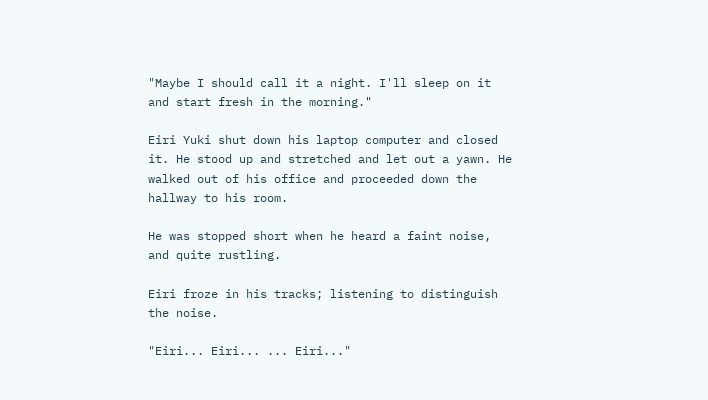"Maybe I should call it a night. I'll sleep on it and start fresh in the morning."

Eiri Yuki shut down his laptop computer and closed it. He stood up and stretched and let out a yawn. He walked out of his office and proceeded down the hallway to his room.

He was stopped short when he heard a faint noise, and quite rustling.

Eiri froze in his tracks; listening to distinguish the noise.

"Eiri... Eiri... ... Eiri..."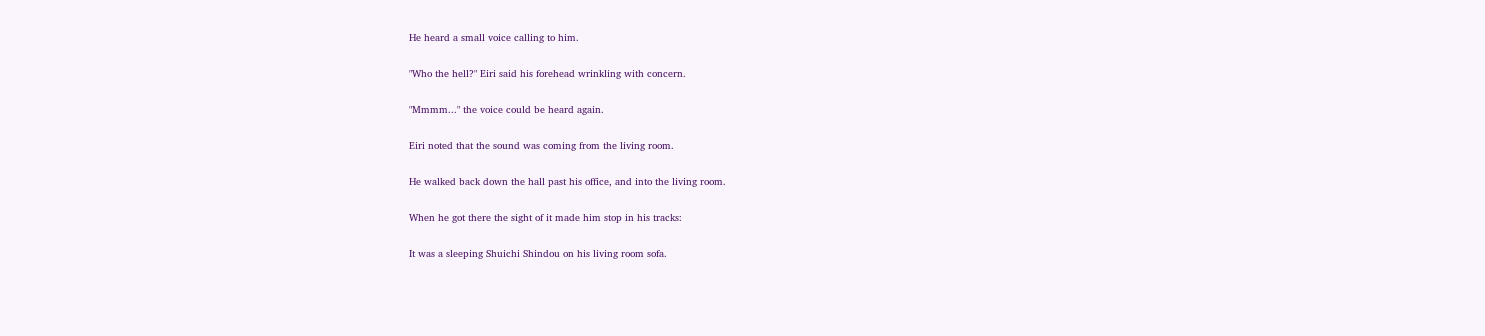He heard a small voice calling to him.

"Who the hell?" Eiri said his forehead wrinkling with concern.

"Mmmm..." the voice could be heard again.

Eiri noted that the sound was coming from the living room.

He walked back down the hall past his office, and into the living room.

When he got there the sight of it made him stop in his tracks:

It was a sleeping Shuichi Shindou on his living room sofa.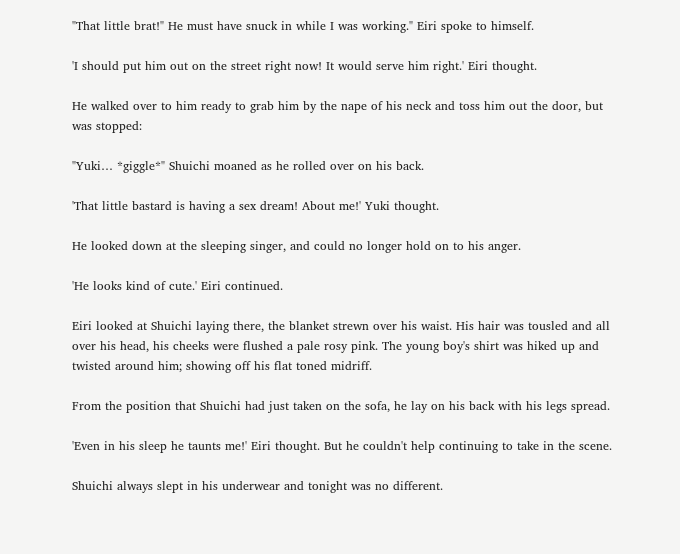"That little brat!" He must have snuck in while I was working." Eiri spoke to himself.

'I should put him out on the street right now! It would serve him right.' Eiri thought.

He walked over to him ready to grab him by the nape of his neck and toss him out the door, but was stopped:

"Yuki… *giggle*" Shuichi moaned as he rolled over on his back.

'That little bastard is having a sex dream! About me!' Yuki thought.

He looked down at the sleeping singer, and could no longer hold on to his anger.

'He looks kind of cute.' Eiri continued.

Eiri looked at Shuichi laying there, the blanket strewn over his waist. His hair was tousled and all over his head, his cheeks were flushed a pale rosy pink. The young boy's shirt was hiked up and twisted around him; showing off his flat toned midriff.

From the position that Shuichi had just taken on the sofa, he lay on his back with his legs spread.

'Even in his sleep he taunts me!' Eiri thought. But he couldn't help continuing to take in the scene.

Shuichi always slept in his underwear and tonight was no different.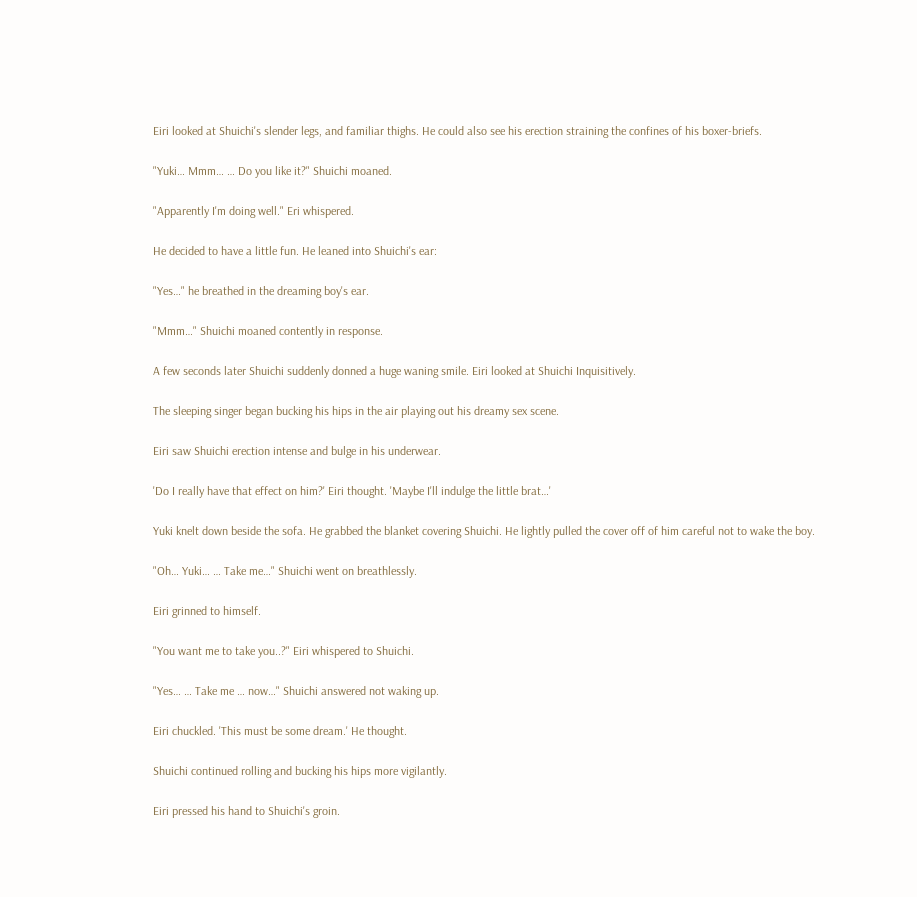Eiri looked at Shuichi's slender legs, and familiar thighs. He could also see his erection straining the confines of his boxer-briefs.

"Yuki… Mmm… … Do you like it?" Shuichi moaned.

"Apparently I'm doing well." Eri whispered.

He decided to have a little fun. He leaned into Shuichi's ear:

"Yes…" he breathed in the dreaming boy's ear.

"Mmm…" Shuichi moaned contently in response.

A few seconds later Shuichi suddenly donned a huge waning smile. Eiri looked at Shuichi Inquisitively.

The sleeping singer began bucking his hips in the air playing out his dreamy sex scene.

Eiri saw Shuichi erection intense and bulge in his underwear.

'Do I really have that effect on him?' Eiri thought. 'Maybe I'll indulge the little brat…'

Yuki knelt down beside the sofa. He grabbed the blanket covering Shuichi. He lightly pulled the cover off of him careful not to wake the boy.

"Oh… Yuki… … Take me…" Shuichi went on breathlessly.

Eiri grinned to himself.

"You want me to take you..?" Eiri whispered to Shuichi.

"Yes… … Take me … now…" Shuichi answered not waking up.

Eiri chuckled. 'This must be some dream.' He thought.

Shuichi continued rolling and bucking his hips more vigilantly.

Eiri pressed his hand to Shuichi's groin.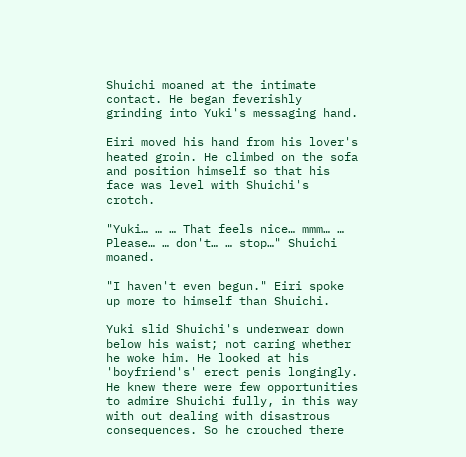Shuichi moaned at the intimate contact. He began feverishly grinding into Yuki's messaging hand.

Eiri moved his hand from his lover's heated groin. He climbed on the sofa and position himself so that his face was level with Shuichi's crotch.

"Yuki… … … That feels nice… mmm… … Please… … don't… … stop…" Shuichi moaned.

"I haven't even begun." Eiri spoke up more to himself than Shuichi.

Yuki slid Shuichi's underwear down below his waist; not caring whether he woke him. He looked at his 'boyfriend's' erect penis longingly. He knew there were few opportunities to admire Shuichi fully, in this way with out dealing with disastrous consequences. So he crouched there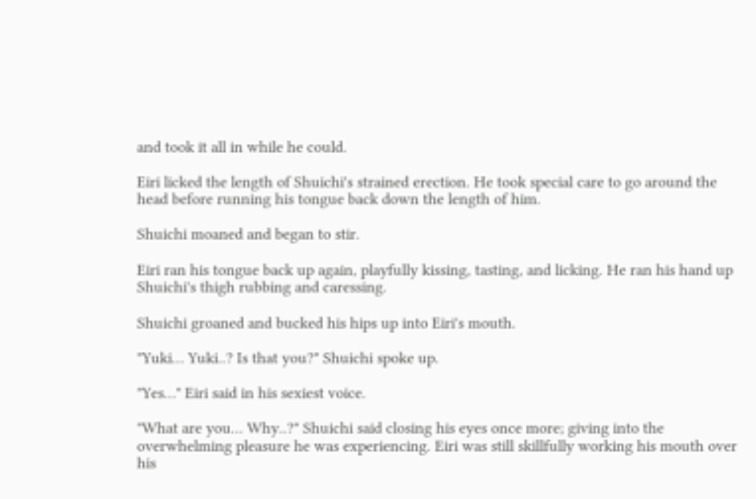and took it all in while he could.

Eiri licked the length of Shuichi's strained erection. He took special care to go around the head before running his tongue back down the length of him.

Shuichi moaned and began to stir.

Eiri ran his tongue back up again, playfully kissing, tasting, and licking. He ran his hand up Shuichi's thigh rubbing and caressing.

Shuichi groaned and bucked his hips up into Eiri's mouth.

"Yuki… Yuki..? Is that you?" Shuichi spoke up.

"Yes…" Eiri said in his sexiest voice.

"What are you… Why..?" Shuichi said closing his eyes once more; giving into the overwhelming pleasure he was experiencing. Eiri was still skillfully working his mouth over his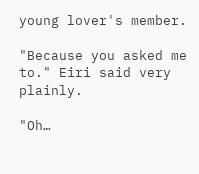young lover's member.

"Because you asked me to." Eiri said very plainly.

"Oh…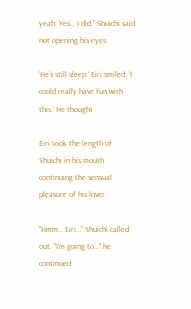yeah. Yes… I did." Shuichi said not opening his eyes.

'He's still sleep.' Eiri smiled. 'I could really have fun with this.' He thought

Eiri took the length of Shuichi in his mouth continuing the sensual pleasure of his lover.

"Hmm… Eiri…" Shuichi called out. "I'm going to…" he continued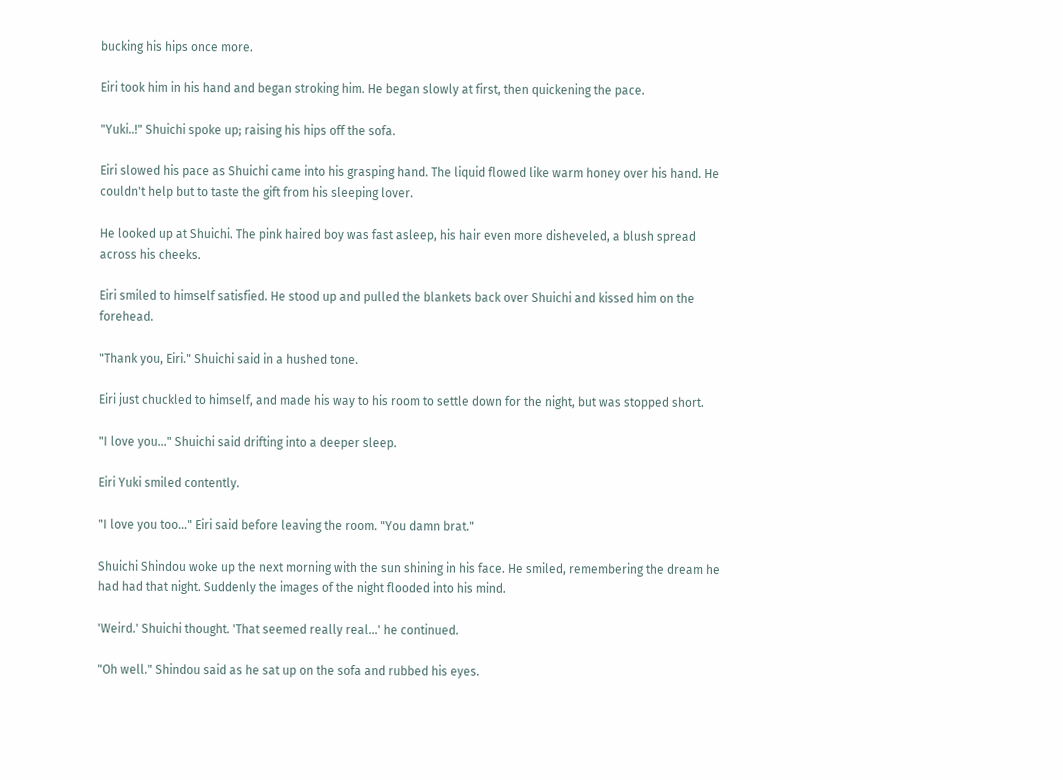bucking his hips once more.

Eiri took him in his hand and began stroking him. He began slowly at first, then quickening the pace.

"Yuki..!" Shuichi spoke up; raising his hips off the sofa.

Eiri slowed his pace as Shuichi came into his grasping hand. The liquid flowed like warm honey over his hand. He couldn't help but to taste the gift from his sleeping lover.

He looked up at Shuichi. The pink haired boy was fast asleep, his hair even more disheveled, a blush spread across his cheeks.

Eiri smiled to himself satisfied. He stood up and pulled the blankets back over Shuichi and kissed him on the forehead.

"Thank you, Eiri." Shuichi said in a hushed tone.

Eiri just chuckled to himself, and made his way to his room to settle down for the night, but was stopped short.

"I love you…" Shuichi said drifting into a deeper sleep.

Eiri Yuki smiled contently.

"I love you too…" Eiri said before leaving the room. "You damn brat."

Shuichi Shindou woke up the next morning with the sun shining in his face. He smiled, remembering the dream he had had that night. Suddenly the images of the night flooded into his mind.

'Weird.' Shuichi thought. 'That seemed really real…' he continued.

"Oh well." Shindou said as he sat up on the sofa and rubbed his eyes.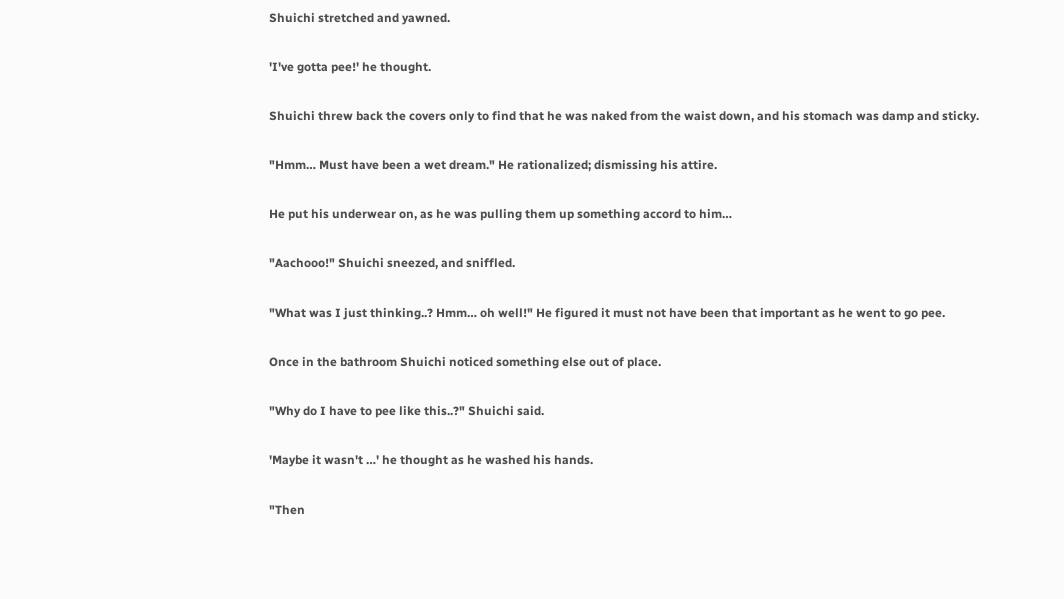Shuichi stretched and yawned.

'I've gotta pee!' he thought.

Shuichi threw back the covers only to find that he was naked from the waist down, and his stomach was damp and sticky.

"Hmm… Must have been a wet dream." He rationalized; dismissing his attire.

He put his underwear on, as he was pulling them up something accord to him…

"Aachooo!" Shuichi sneezed, and sniffled.

"What was I just thinking..? Hmm… oh well!" He figured it must not have been that important as he went to go pee.

Once in the bathroom Shuichi noticed something else out of place.

"Why do I have to pee like this..?" Shuichi said.

'Maybe it wasn't …' he thought as he washed his hands.

"Then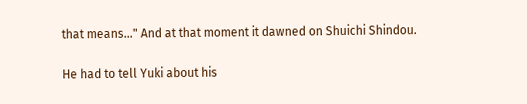that means…" And at that moment it dawned on Shuichi Shindou.

He had to tell Yuki about his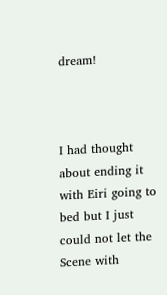dream!



I had thought about ending it with Eiri going to bed but I just could not let the Scene with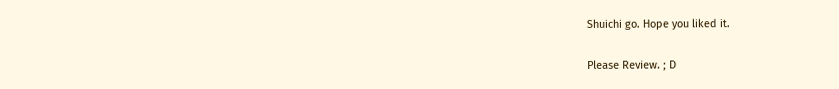Shuichi go. Hope you liked it.

Please Review. ; D